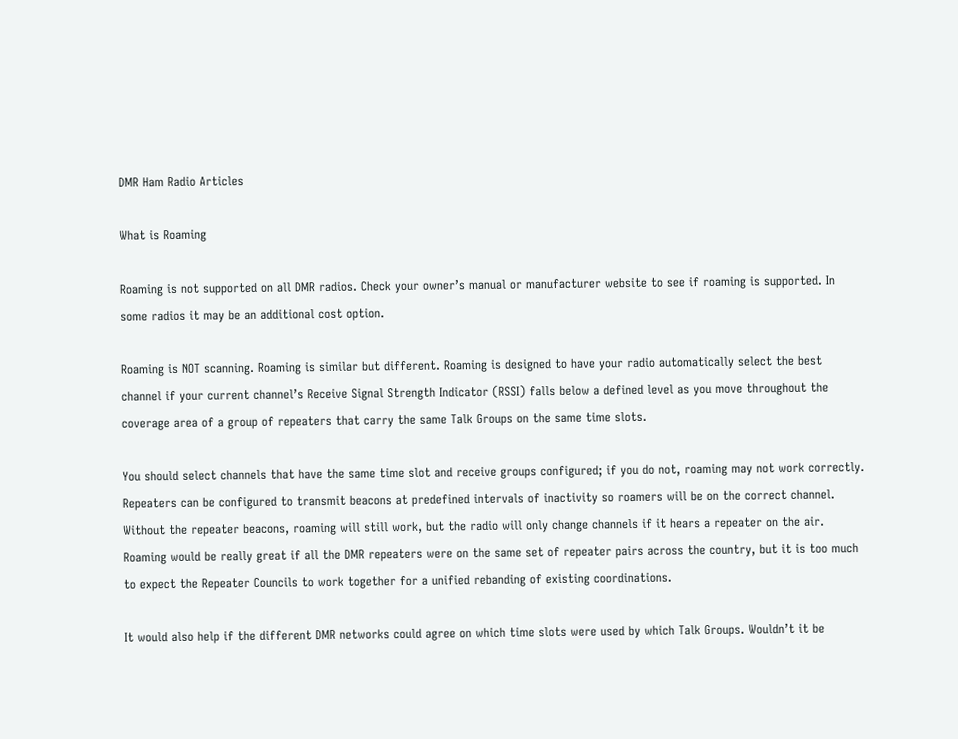DMR Ham Radio Articles

What is Roaming

Roaming is not supported on all DMR radios. Check your owner’s manual or manufacturer website to see if roaming is supported. In some radios it may be an additional cost option.

Roaming is NOT scanning. Roaming is similar but different. Roaming is designed to have your radio automatically select the best channel if your current channel’s Receive Signal Strength Indicator (RSSI) falls below a defined level as you move throughout the coverage area of a group of repeaters that carry the same Talk Groups on the same time slots.

You should select channels that have the same time slot and receive groups configured; if you do not, roaming may not work correctly. Repeaters can be configured to transmit beacons at predefined intervals of inactivity so roamers will be on the correct channel. Without the repeater beacons, roaming will still work, but the radio will only change channels if it hears a repeater on the air. Roaming would be really great if all the DMR repeaters were on the same set of repeater pairs across the country, but it is too much to expect the Repeater Councils to work together for a unified rebanding of existing coordinations.

It would also help if the different DMR networks could agree on which time slots were used by which Talk Groups. Wouldn’t it be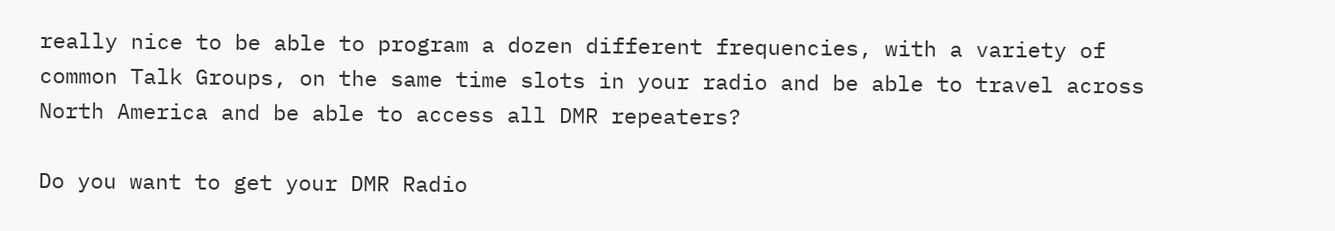really nice to be able to program a dozen different frequencies, with a variety of common Talk Groups, on the same time slots in your radio and be able to travel across North America and be able to access all DMR repeaters?

Do you want to get your DMR Radio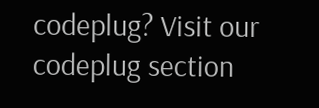codeplug? Visit our codeplug section